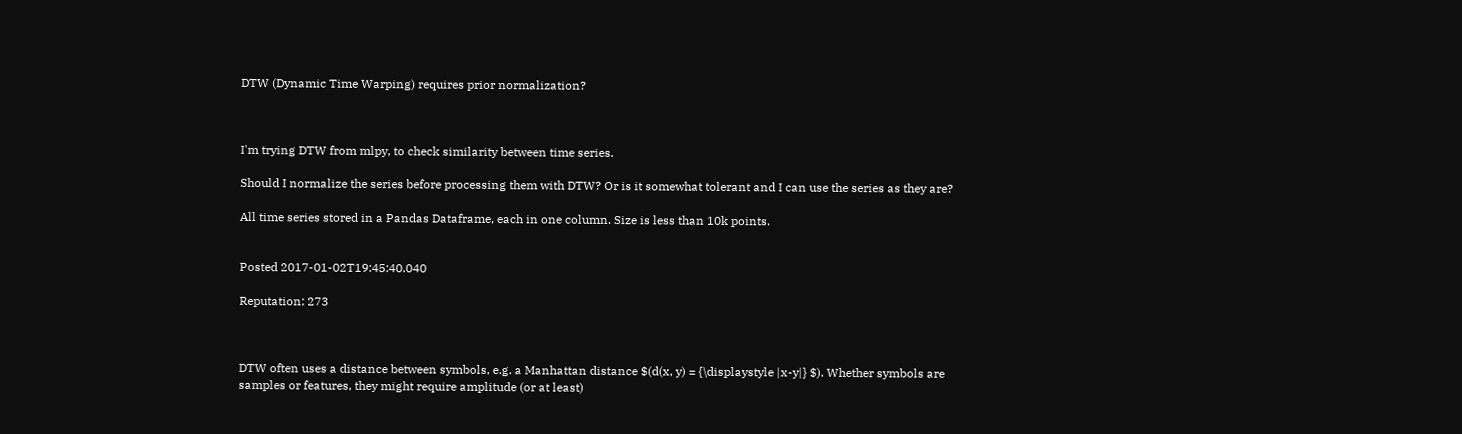DTW (Dynamic Time Warping) requires prior normalization?



I'm trying DTW from mlpy, to check similarity between time series.

Should I normalize the series before processing them with DTW? Or is it somewhat tolerant and I can use the series as they are?

All time series stored in a Pandas Dataframe, each in one column. Size is less than 10k points.


Posted 2017-01-02T19:45:40.040

Reputation: 273



DTW often uses a distance between symbols, e.g. a Manhattan distance $(d(x, y) = {\displaystyle |x-y|} $). Whether symbols are samples or features, they might require amplitude (or at least)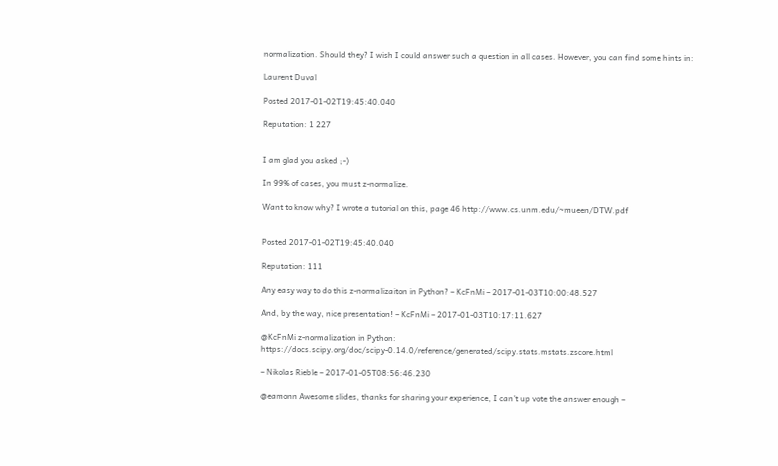normalization. Should they? I wish I could answer such a question in all cases. However, you can find some hints in:

Laurent Duval

Posted 2017-01-02T19:45:40.040

Reputation: 1 227


I am glad you asked ;-)

In 99% of cases, you must z-normalize.

Want to know why? I wrote a tutorial on this, page 46 http://www.cs.unm.edu/~mueen/DTW.pdf


Posted 2017-01-02T19:45:40.040

Reputation: 111

Any easy way to do this z-normalizaiton in Python? – KcFnMi – 2017-01-03T10:00:48.527

And, by the way, nice presentation! – KcFnMi – 2017-01-03T10:17:11.627

@KcFnMi z-normalization in Python: https://docs.scipy.org/doc/scipy-0.14.0/reference/generated/scipy.stats.mstats.zscore.html

– Nikolas Rieble – 2017-01-05T08:56:46.230

@eamonn Awesome slides, thanks for sharing your experience, I can't up vote the answer enough –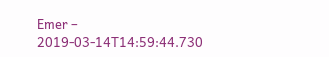Emer – 2019-03-14T14:59:44.730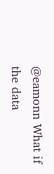@eamonn What if the data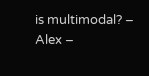is multimodal? – Alex –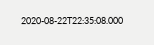2020-08-22T22:35:08.000